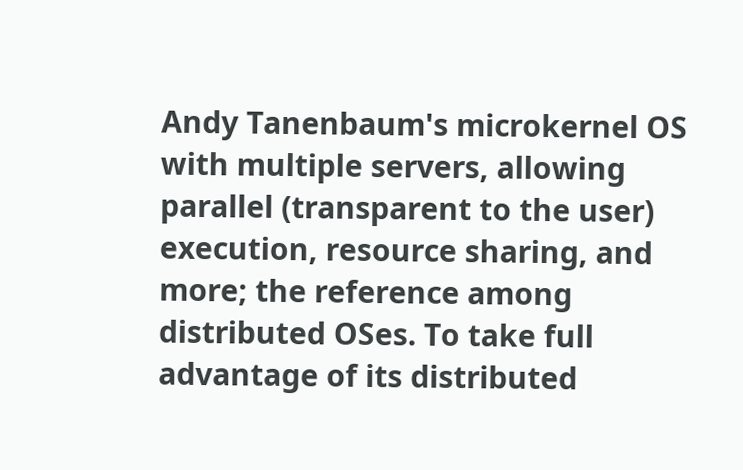Andy Tanenbaum's microkernel OS with multiple servers, allowing parallel (transparent to the user) execution, resource sharing, and more; the reference among distributed OSes. To take full advantage of its distributed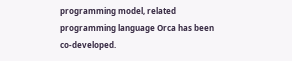programming model, related programming language Orca has been co-developed.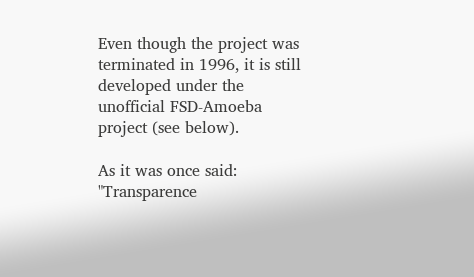Even though the project was terminated in 1996, it is still developed under the unofficial FSD-Amoeba project (see below).

As it was once said: "Transparence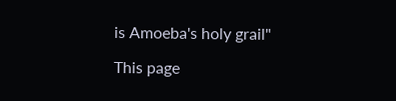is Amoeba's holy grail"

This page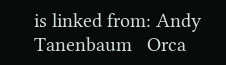is linked from: Andy Tanenbaum   Orca